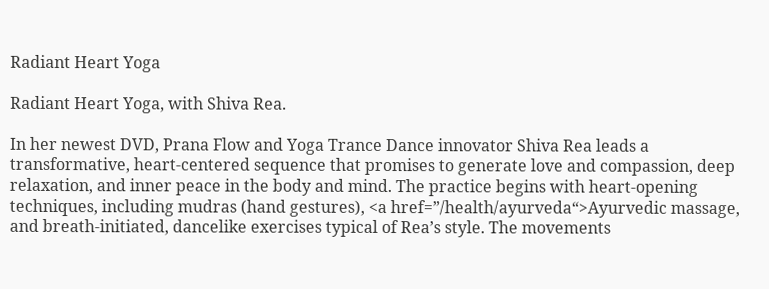Radiant Heart Yoga

Radiant Heart Yoga, with Shiva Rea.

In her newest DVD, Prana Flow and Yoga Trance Dance innovator Shiva Rea leads a transformative, heart-centered sequence that promises to generate love and compassion, deep relaxation, and inner peace in the body and mind. The practice begins with heart-opening techniques, including mudras (hand gestures), <a href=”/health/ayurveda“>Ayurvedic massage, and breath-initiated, dancelike exercises typical of Rea’s style. The movements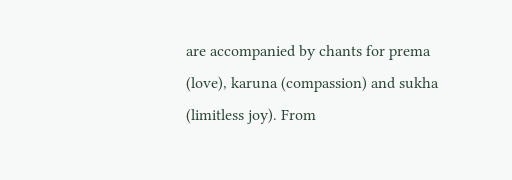are accompanied by chants for prema (love), karuna (compassion) and sukha (limitless joy). From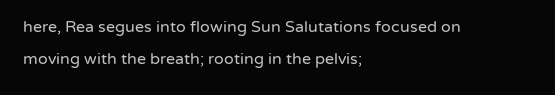here, Rea segues into flowing Sun Salutations focused on moving with the breath; rooting in the pelvis;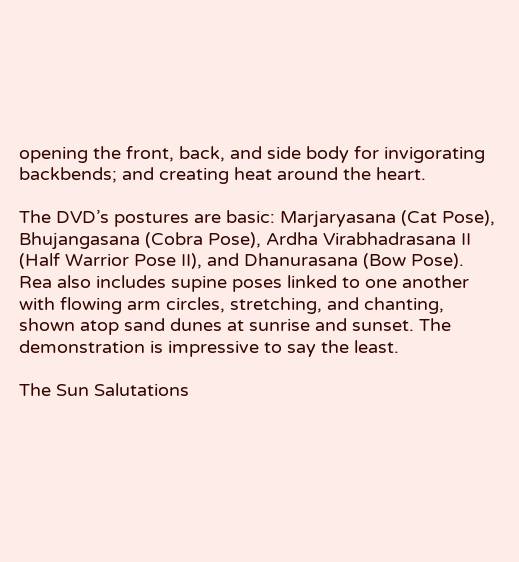opening the front, back, and side body for invigorating backbends; and creating heat around the heart.

The DVD’s postures are basic: Marjaryasana (Cat Pose), Bhujangasana (Cobra Pose), Ardha Virabhadrasana II (Half Warrior Pose II), and Dhanurasana (Bow Pose). Rea also includes supine poses linked to one another with flowing arm circles, stretching, and chanting, shown atop sand dunes at sunrise and sunset. The demonstration is impressive to say the least.

The Sun Salutations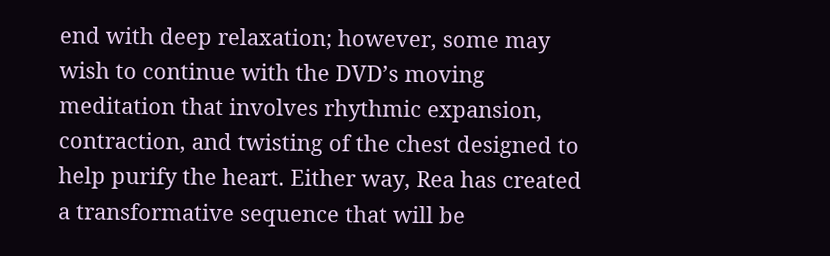end with deep relaxation; however, some may wish to continue with the DVD’s moving meditation that involves rhythmic expansion, contraction, and twisting of the chest designed to help purify the heart. Either way, Rea has created a transformative sequence that will be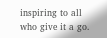inspiring to all who give it a go.